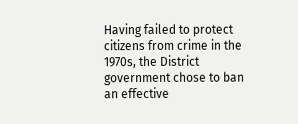Having failed to protect citizens from crime in the 1970s, the District government chose to ban an effective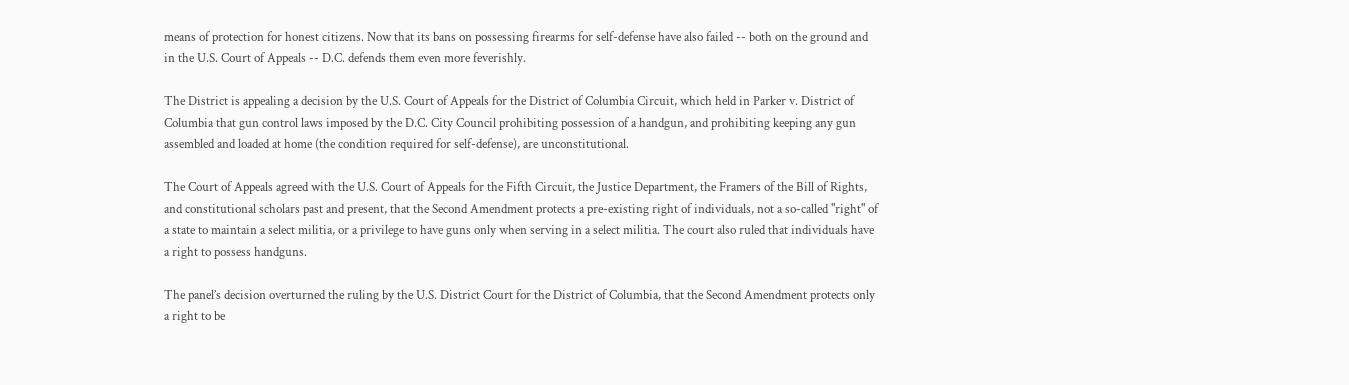means of protection for honest citizens. Now that its bans on possessing firearms for self-defense have also failed -- both on the ground and in the U.S. Court of Appeals -- D.C. defends them even more feverishly.

The District is appealing a decision by the U.S. Court of Appeals for the District of Columbia Circuit, which held in Parker v. District of Columbia that gun control laws imposed by the D.C. City Council prohibiting possession of a handgun, and prohibiting keeping any gun assembled and loaded at home (the condition required for self-defense), are unconstitutional.

The Court of Appeals agreed with the U.S. Court of Appeals for the Fifth Circuit, the Justice Department, the Framers of the Bill of Rights, and constitutional scholars past and present, that the Second Amendment protects a pre-existing right of individuals, not a so-called "right" of a state to maintain a select militia, or a privilege to have guns only when serving in a select militia. The court also ruled that individuals have a right to possess handguns.

The panel’s decision overturned the ruling by the U.S. District Court for the District of Columbia, that the Second Amendment protects only a right to be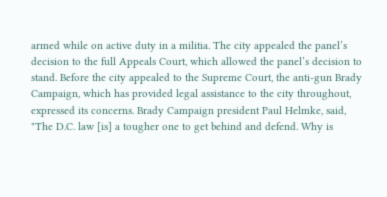armed while on active duty in a militia. The city appealed the panel’s decision to the full Appeals Court, which allowed the panel’s decision to stand. Before the city appealed to the Supreme Court, the anti-gun Brady Campaign, which has provided legal assistance to the city throughout, expressed its concerns. Brady Campaign president Paul Helmke, said, "The D.C. law [is] a tougher one to get behind and defend. Why is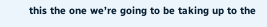this the one we’re going to be taking up to the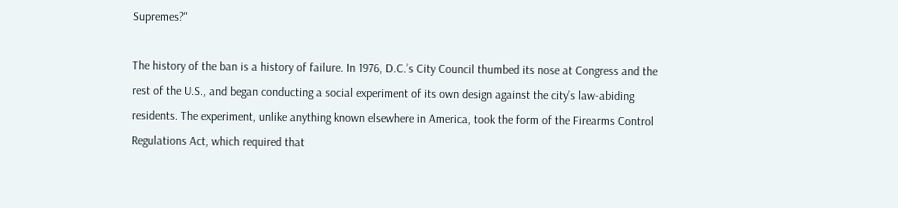Supremes?"

The history of the ban is a history of failure. In 1976, D.C.’s City Council thumbed its nose at Congress and the rest of the U.S., and began conducting a social experiment of its own design against the city’s law-abiding residents. The experiment, unlike anything known elsewhere in America, took the form of the Firearms Control Regulations Act, which required that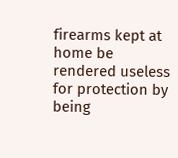firearms kept at home be rendered useless for protection by being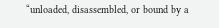“unloaded, disassembled, or bound by a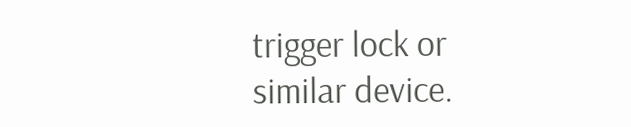trigger lock or similar device.